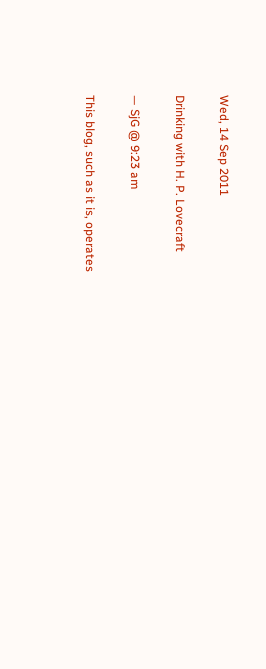Wed, 14 Sep 2011

Drinking with H. P. Lovecraft

— SjG @ 9:23 am

This blog, such as it is, operates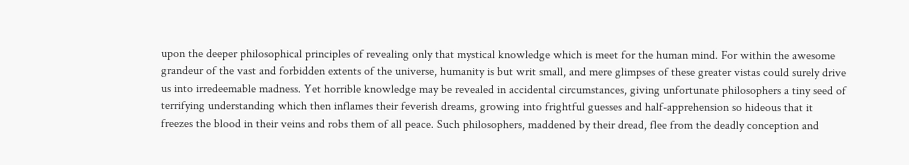upon the deeper philosophical principles of revealing only that mystical knowledge which is meet for the human mind. For within the awesome grandeur of the vast and forbidden extents of the universe, humanity is but writ small, and mere glimpses of these greater vistas could surely drive us into irredeemable madness. Yet horrible knowledge may be revealed in accidental circumstances, giving unfortunate philosophers a tiny seed of terrifying understanding which then inflames their feverish dreams, growing into frightful guesses and half-apprehension so hideous that it freezes the blood in their veins and robs them of all peace. Such philosophers, maddened by their dread, flee from the deadly conception and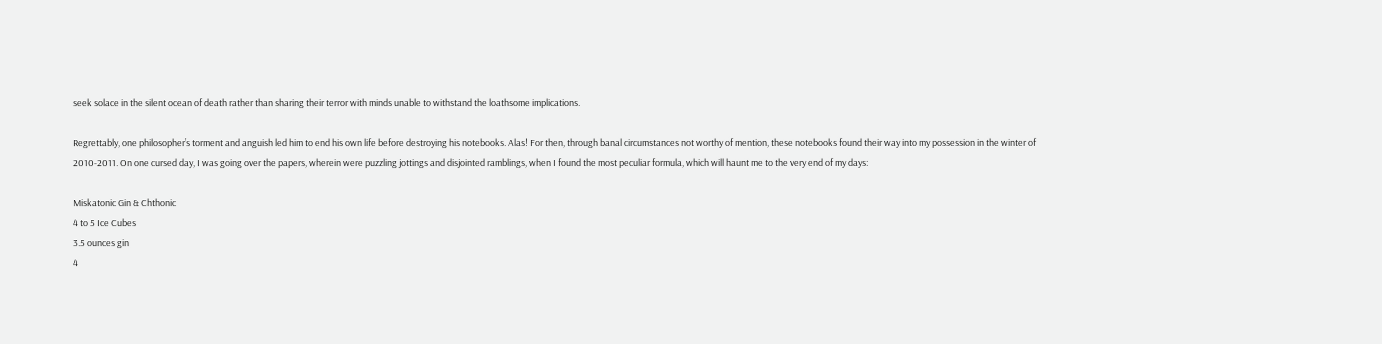seek solace in the silent ocean of death rather than sharing their terror with minds unable to withstand the loathsome implications.

Regrettably, one philosopher’s torment and anguish led him to end his own life before destroying his notebooks. Alas! For then, through banal circumstances not worthy of mention, these notebooks found their way into my possession in the winter of 2010-2011. On one cursed day, I was going over the papers, wherein were puzzling jottings and disjointed ramblings, when I found the most peculiar formula, which will haunt me to the very end of my days:

Miskatonic Gin & Chthonic
4 to 5 Ice Cubes
3.5 ounces gin
4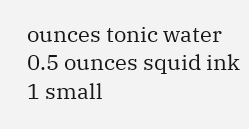ounces tonic water
0.5 ounces squid ink
1 small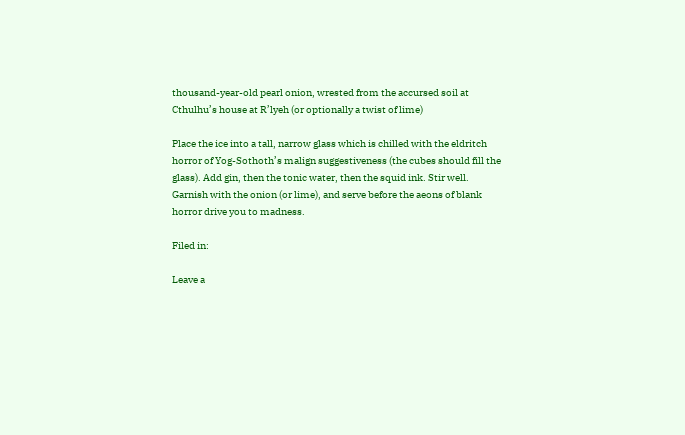thousand-year-old pearl onion, wrested from the accursed soil at Cthulhu’s house at R’lyeh (or optionally a twist of lime)

Place the ice into a tall, narrow glass which is chilled with the eldritch horror of Yog-Sothoth’s malign suggestiveness (the cubes should fill the glass). Add gin, then the tonic water, then the squid ink. Stir well. Garnish with the onion (or lime), and serve before the aeons of blank horror drive you to madness.

Filed in:

Leave a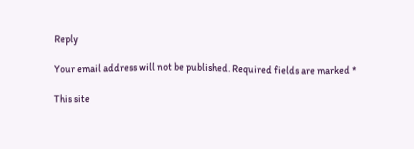Reply

Your email address will not be published. Required fields are marked *

This site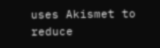uses Akismet to reduce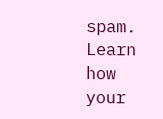spam. Learn how your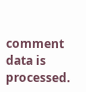comment data is processed.